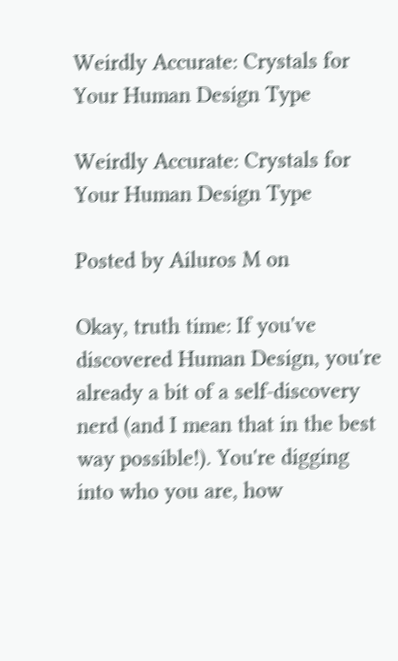Weirdly Accurate: Crystals for Your Human Design Type

Weirdly Accurate: Crystals for Your Human Design Type

Posted by Ailuros M on

Okay, truth time: If you've discovered Human Design, you're already a bit of a self-discovery nerd (and I mean that in the best way possible!). You're digging into who you are, how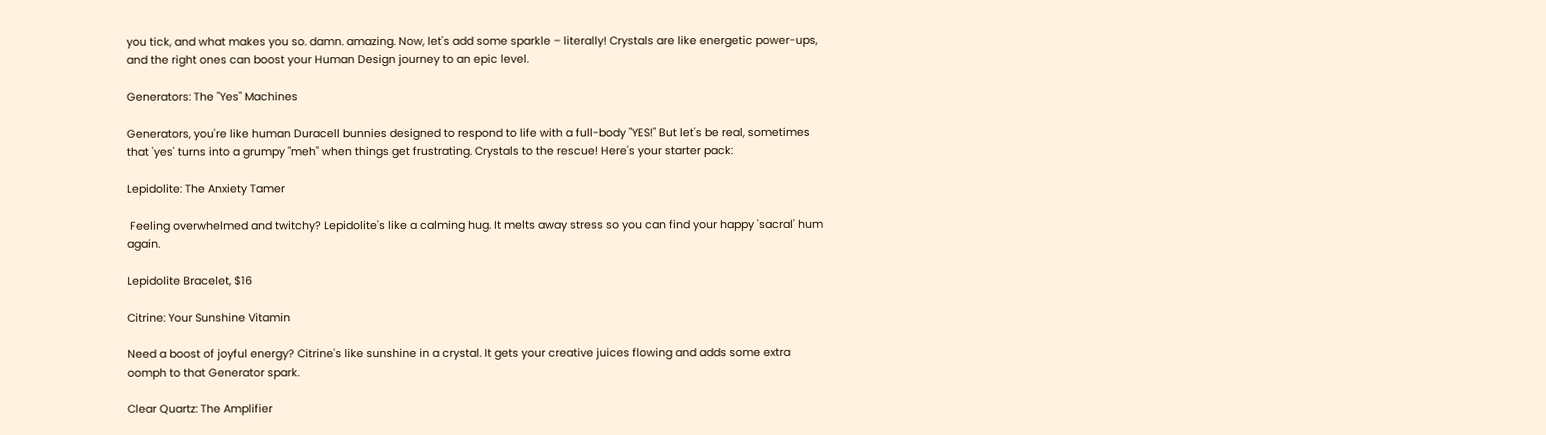you tick, and what makes you so. damn. amazing. Now, let's add some sparkle – literally! Crystals are like energetic power-ups, and the right ones can boost your Human Design journey to an epic level.

Generators: The "Yes" Machines

Generators, you're like human Duracell bunnies designed to respond to life with a full-body "YES!" But let's be real, sometimes that 'yes' turns into a grumpy "meh" when things get frustrating. Crystals to the rescue! Here's your starter pack:

Lepidolite: The Anxiety Tamer

 Feeling overwhelmed and twitchy? Lepidolite's like a calming hug. It melts away stress so you can find your happy 'sacral' hum again.

Lepidolite Bracelet, $16

Citrine: Your Sunshine Vitamin

Need a boost of joyful energy? Citrine's like sunshine in a crystal. It gets your creative juices flowing and adds some extra oomph to that Generator spark.

Clear Quartz: The Amplifier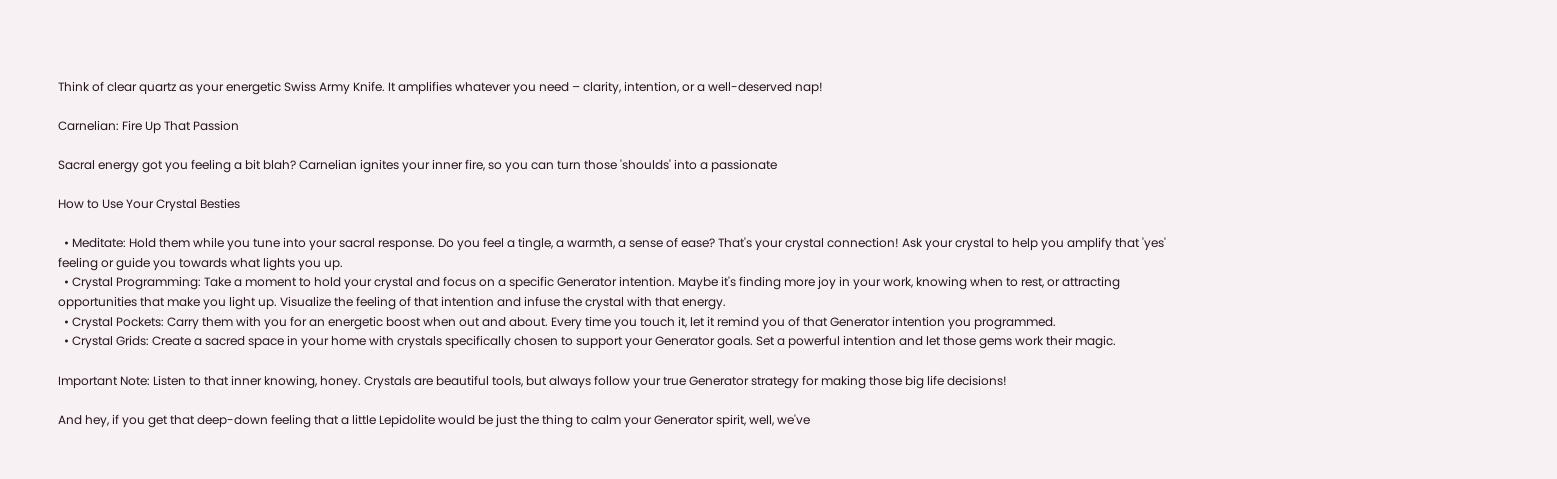Think of clear quartz as your energetic Swiss Army Knife. It amplifies whatever you need – clarity, intention, or a well-deserved nap!

Carnelian: Fire Up That Passion

Sacral energy got you feeling a bit blah? Carnelian ignites your inner fire, so you can turn those 'shoulds' into a passionate

How to Use Your Crystal Besties

  • Meditate: Hold them while you tune into your sacral response. Do you feel a tingle, a warmth, a sense of ease? That's your crystal connection! Ask your crystal to help you amplify that 'yes' feeling or guide you towards what lights you up.
  • Crystal Programming: Take a moment to hold your crystal and focus on a specific Generator intention. Maybe it's finding more joy in your work, knowing when to rest, or attracting opportunities that make you light up. Visualize the feeling of that intention and infuse the crystal with that energy.
  • Crystal Pockets: Carry them with you for an energetic boost when out and about. Every time you touch it, let it remind you of that Generator intention you programmed.
  • Crystal Grids: Create a sacred space in your home with crystals specifically chosen to support your Generator goals. Set a powerful intention and let those gems work their magic.

Important Note: Listen to that inner knowing, honey. Crystals are beautiful tools, but always follow your true Generator strategy for making those big life decisions!

And hey, if you get that deep-down feeling that a little Lepidolite would be just the thing to calm your Generator spirit, well, we've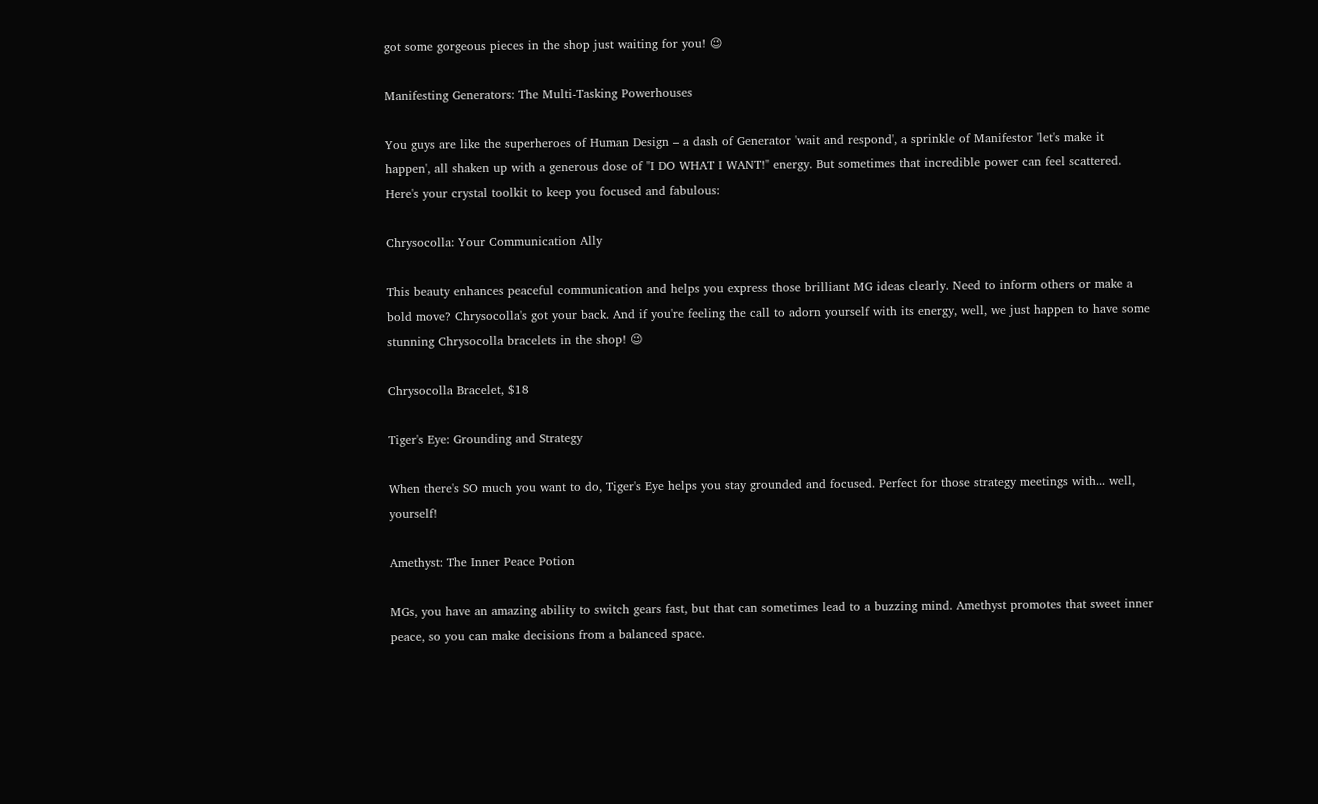got some gorgeous pieces in the shop just waiting for you! 😉

Manifesting Generators: The Multi-Tasking Powerhouses

You guys are like the superheroes of Human Design – a dash of Generator 'wait and respond', a sprinkle of Manifestor 'let's make it happen', all shaken up with a generous dose of "I DO WHAT I WANT!" energy. But sometimes that incredible power can feel scattered. Here's your crystal toolkit to keep you focused and fabulous:

Chrysocolla: Your Communication Ally

This beauty enhances peaceful communication and helps you express those brilliant MG ideas clearly. Need to inform others or make a bold move? Chrysocolla's got your back. And if you're feeling the call to adorn yourself with its energy, well, we just happen to have some stunning Chrysocolla bracelets in the shop! 😉

Chrysocolla Bracelet, $18

Tiger's Eye: Grounding and Strategy

When there's SO much you want to do, Tiger's Eye helps you stay grounded and focused. Perfect for those strategy meetings with... well, yourself!

Amethyst: The Inner Peace Potion

MGs, you have an amazing ability to switch gears fast, but that can sometimes lead to a buzzing mind. Amethyst promotes that sweet inner peace, so you can make decisions from a balanced space.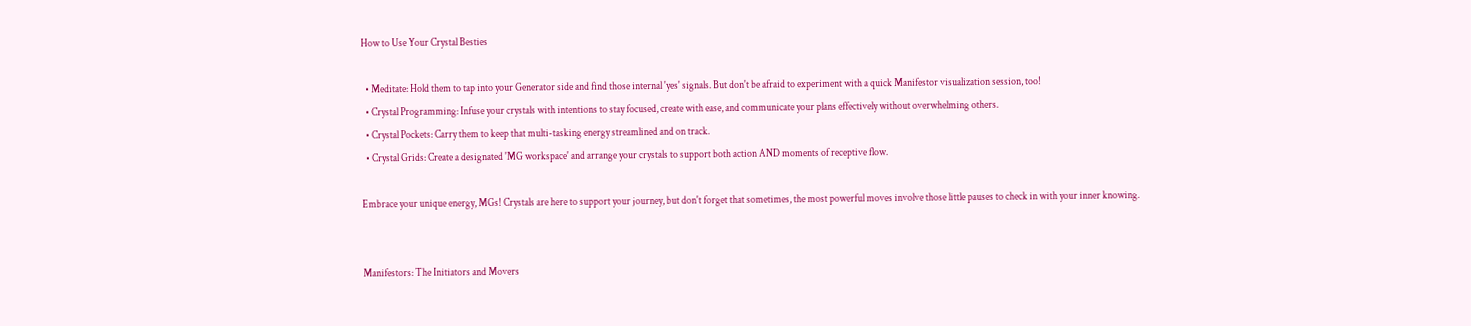How to Use Your Crystal Besties

  • Meditate: Hold them to tap into your Generator side and find those internal 'yes' signals. But don't be afraid to experiment with a quick Manifestor visualization session, too!
  • Crystal Programming: Infuse your crystals with intentions to stay focused, create with ease, and communicate your plans effectively without overwhelming others.
  • Crystal Pockets: Carry them to keep that multi-tasking energy streamlined and on track.
  • Crystal Grids: Create a designated 'MG workspace' and arrange your crystals to support both action AND moments of receptive flow.

Embrace your unique energy, MGs! Crystals are here to support your journey, but don't forget that sometimes, the most powerful moves involve those little pauses to check in with your inner knowing.


Manifestors: The Initiators and Movers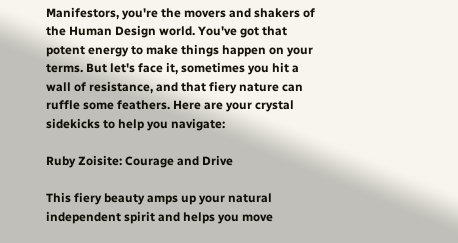Manifestors, you're the movers and shakers of the Human Design world. You've got that potent energy to make things happen on your terms. But let's face it, sometimes you hit a wall of resistance, and that fiery nature can ruffle some feathers. Here are your crystal sidekicks to help you navigate:

Ruby Zoisite: Courage and Drive

This fiery beauty amps up your natural independent spirit and helps you move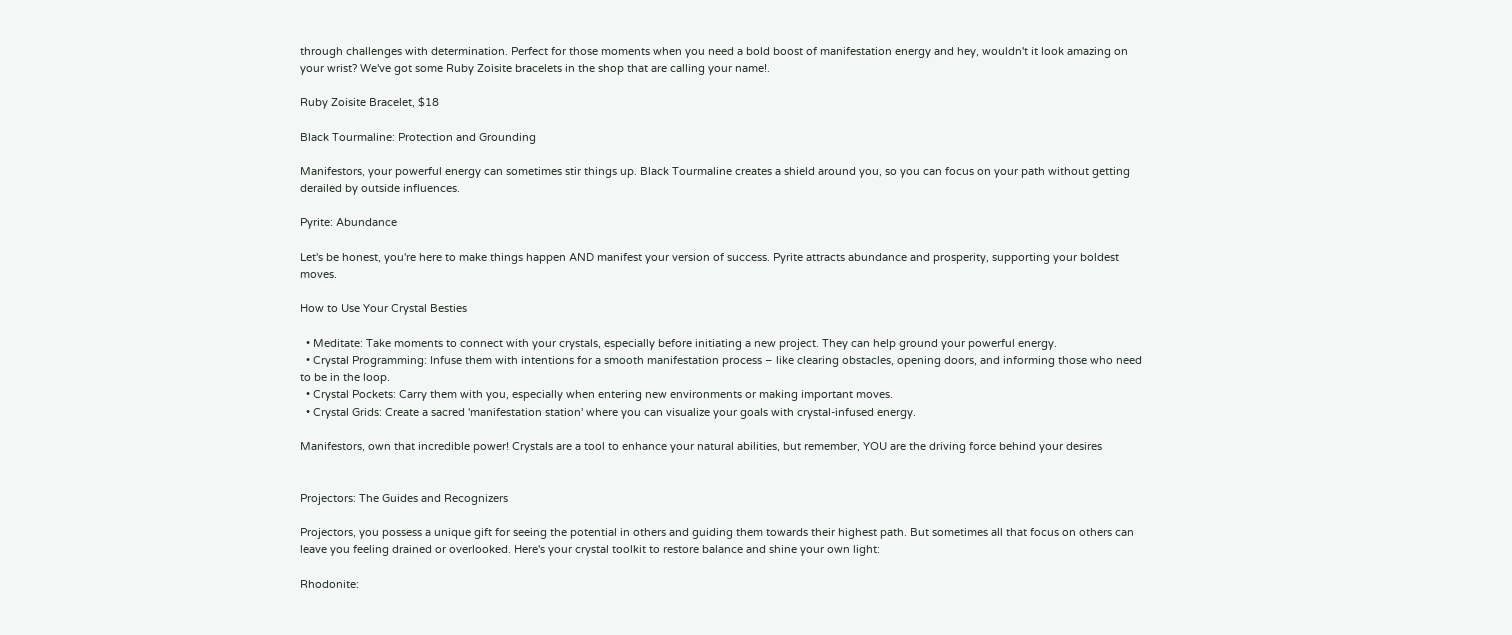through challenges with determination. Perfect for those moments when you need a bold boost of manifestation energy and hey, wouldn't it look amazing on your wrist? We've got some Ruby Zoisite bracelets in the shop that are calling your name!.

Ruby Zoisite Bracelet, $18

Black Tourmaline: Protection and Grounding

Manifestors, your powerful energy can sometimes stir things up. Black Tourmaline creates a shield around you, so you can focus on your path without getting derailed by outside influences.

Pyrite: Abundance

Let's be honest, you're here to make things happen AND manifest your version of success. Pyrite attracts abundance and prosperity, supporting your boldest moves.

How to Use Your Crystal Besties

  • Meditate: Take moments to connect with your crystals, especially before initiating a new project. They can help ground your powerful energy.
  • Crystal Programming: Infuse them with intentions for a smooth manifestation process – like clearing obstacles, opening doors, and informing those who need to be in the loop.
  • Crystal Pockets: Carry them with you, especially when entering new environments or making important moves.
  • Crystal Grids: Create a sacred 'manifestation station' where you can visualize your goals with crystal-infused energy.

Manifestors, own that incredible power! Crystals are a tool to enhance your natural abilities, but remember, YOU are the driving force behind your desires


Projectors: The Guides and Recognizers

Projectors, you possess a unique gift for seeing the potential in others and guiding them towards their highest path. But sometimes all that focus on others can leave you feeling drained or overlooked. Here's your crystal toolkit to restore balance and shine your own light:

Rhodonite: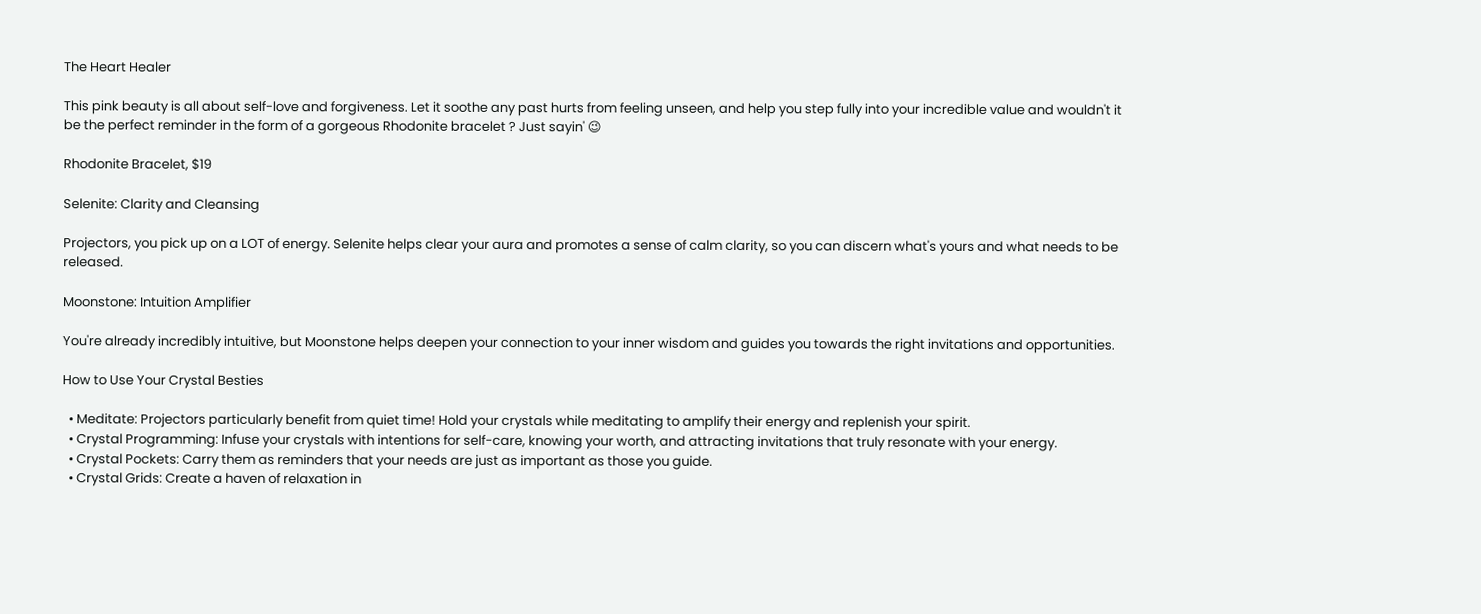The Heart Healer

This pink beauty is all about self-love and forgiveness. Let it soothe any past hurts from feeling unseen, and help you step fully into your incredible value and wouldn't it be the perfect reminder in the form of a gorgeous Rhodonite bracelet ? Just sayin' 😉

Rhodonite Bracelet, $19

Selenite: Clarity and Cleansing

Projectors, you pick up on a LOT of energy. Selenite helps clear your aura and promotes a sense of calm clarity, so you can discern what's yours and what needs to be released.

Moonstone: Intuition Amplifier

You're already incredibly intuitive, but Moonstone helps deepen your connection to your inner wisdom and guides you towards the right invitations and opportunities.

How to Use Your Crystal Besties

  • Meditate: Projectors particularly benefit from quiet time! Hold your crystals while meditating to amplify their energy and replenish your spirit.
  • Crystal Programming: Infuse your crystals with intentions for self-care, knowing your worth, and attracting invitations that truly resonate with your energy.
  • Crystal Pockets: Carry them as reminders that your needs are just as important as those you guide.
  • Crystal Grids: Create a haven of relaxation in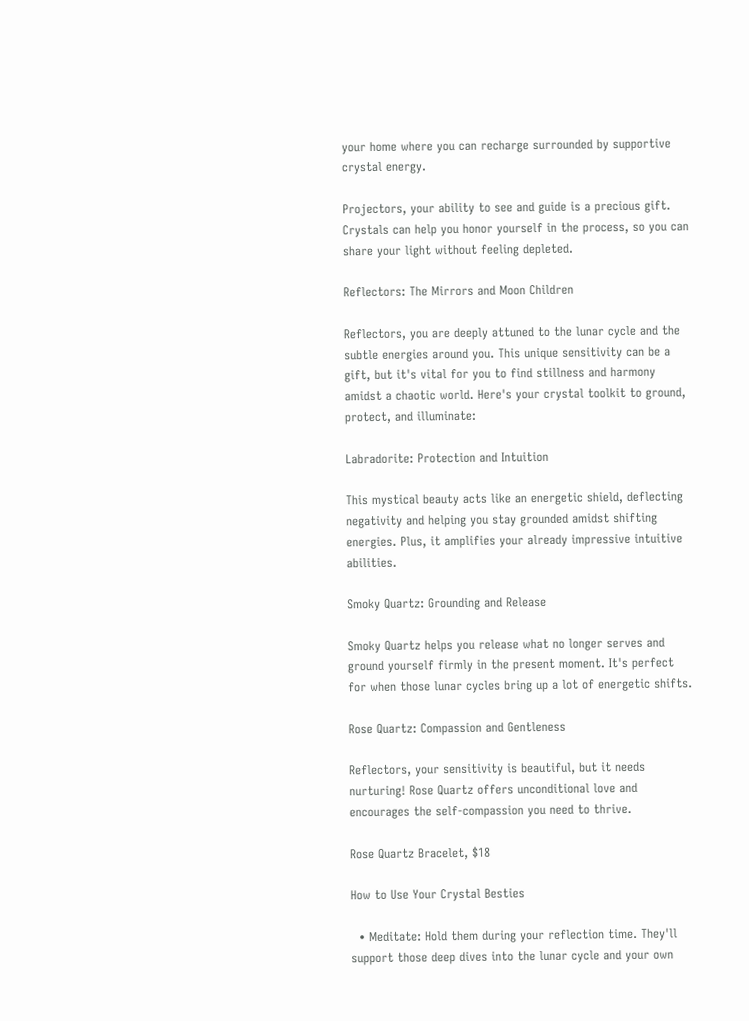your home where you can recharge surrounded by supportive crystal energy.

Projectors, your ability to see and guide is a precious gift. Crystals can help you honor yourself in the process, so you can share your light without feeling depleted.

Reflectors: The Mirrors and Moon Children

Reflectors, you are deeply attuned to the lunar cycle and the subtle energies around you. This unique sensitivity can be a gift, but it's vital for you to find stillness and harmony amidst a chaotic world. Here's your crystal toolkit to ground, protect, and illuminate:

Labradorite: Protection and Intuition

This mystical beauty acts like an energetic shield, deflecting negativity and helping you stay grounded amidst shifting energies. Plus, it amplifies your already impressive intuitive abilities.

Smoky Quartz: Grounding and Release

Smoky Quartz helps you release what no longer serves and ground yourself firmly in the present moment. It's perfect for when those lunar cycles bring up a lot of energetic shifts.

Rose Quartz: Compassion and Gentleness

Reflectors, your sensitivity is beautiful, but it needs nurturing! Rose Quartz offers unconditional love and encourages the self-compassion you need to thrive.

Rose Quartz Bracelet, $18

How to Use Your Crystal Besties

  • Meditate: Hold them during your reflection time. They'll support those deep dives into the lunar cycle and your own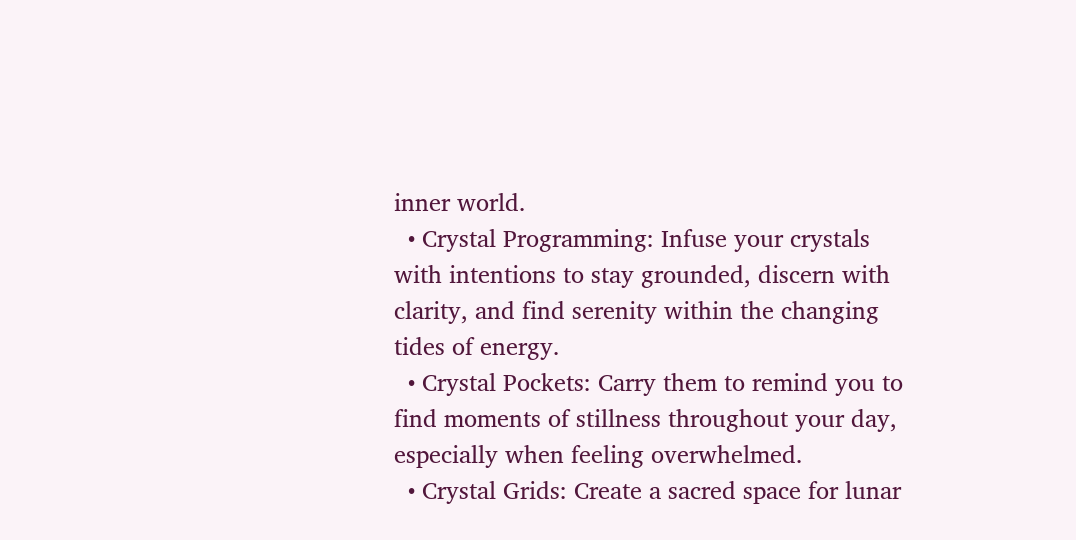inner world.
  • Crystal Programming: Infuse your crystals with intentions to stay grounded, discern with clarity, and find serenity within the changing tides of energy.
  • Crystal Pockets: Carry them to remind you to find moments of stillness throughout your day, especially when feeling overwhelmed.
  • Crystal Grids: Create a sacred space for lunar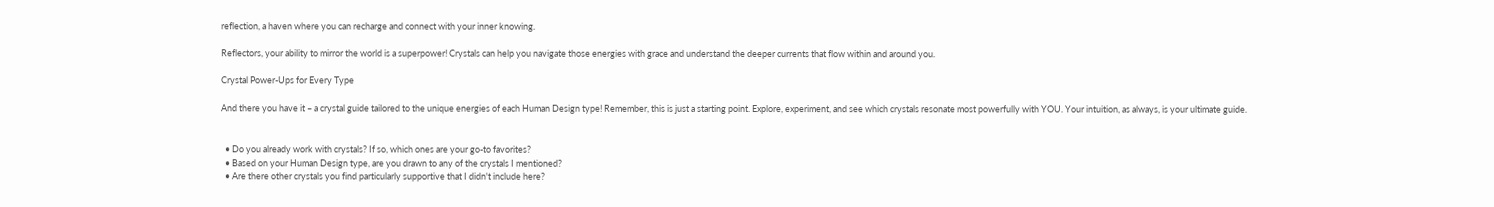reflection, a haven where you can recharge and connect with your inner knowing.

Reflectors, your ability to mirror the world is a superpower! Crystals can help you navigate those energies with grace and understand the deeper currents that flow within and around you.

Crystal Power-Ups for Every Type

And there you have it – a crystal guide tailored to the unique energies of each Human Design type! Remember, this is just a starting point. Explore, experiment, and see which crystals resonate most powerfully with YOU. Your intuition, as always, is your ultimate guide.


  • Do you already work with crystals? If so, which ones are your go-to favorites?
  • Based on your Human Design type, are you drawn to any of the crystals I mentioned?
  • Are there other crystals you find particularly supportive that I didn't include here?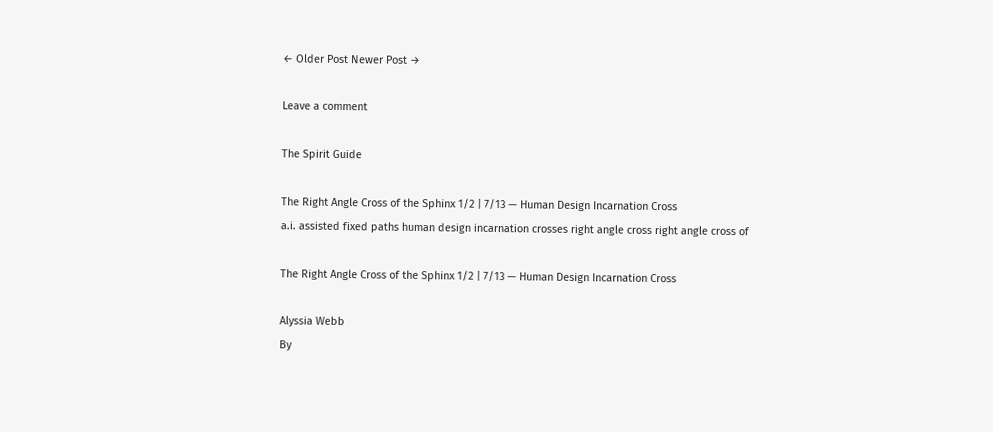← Older Post Newer Post →

Leave a comment

The Spirit Guide

The Right Angle Cross of the Sphinx 1/2 | 7/13 — Human Design Incarnation Cross
a.i. assisted fixed paths human design incarnation crosses right angle cross right angle cross of

The Right Angle Cross of the Sphinx 1/2 | 7/13 — Human Design Incarnation Cross

Alyssia Webb
By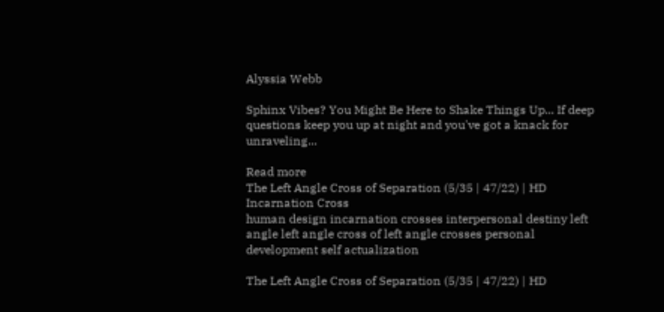Alyssia Webb

Sphinx Vibes? You Might Be Here to Shake Things Up... If deep questions keep you up at night and you've got a knack for unraveling...

Read more
The Left Angle Cross of Separation (5/35 | 47/22) | HD Incarnation Cross
human design incarnation crosses interpersonal destiny left angle left angle cross of left angle crosses personal development self actualization

The Left Angle Cross of Separation (5/35 | 47/22) | HD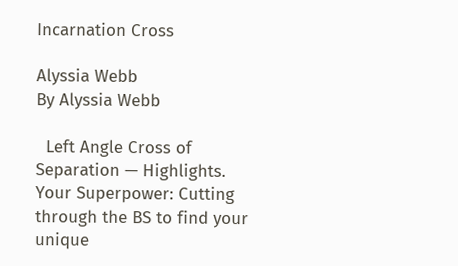Incarnation Cross

Alyssia Webb
By Alyssia Webb

  Left Angle Cross of Separation — Highlights.   Your Superpower: Cutting through the BS to find your unique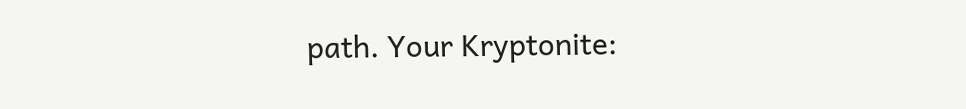path. Your Kryptonite: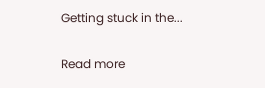Getting stuck in the...

Read more